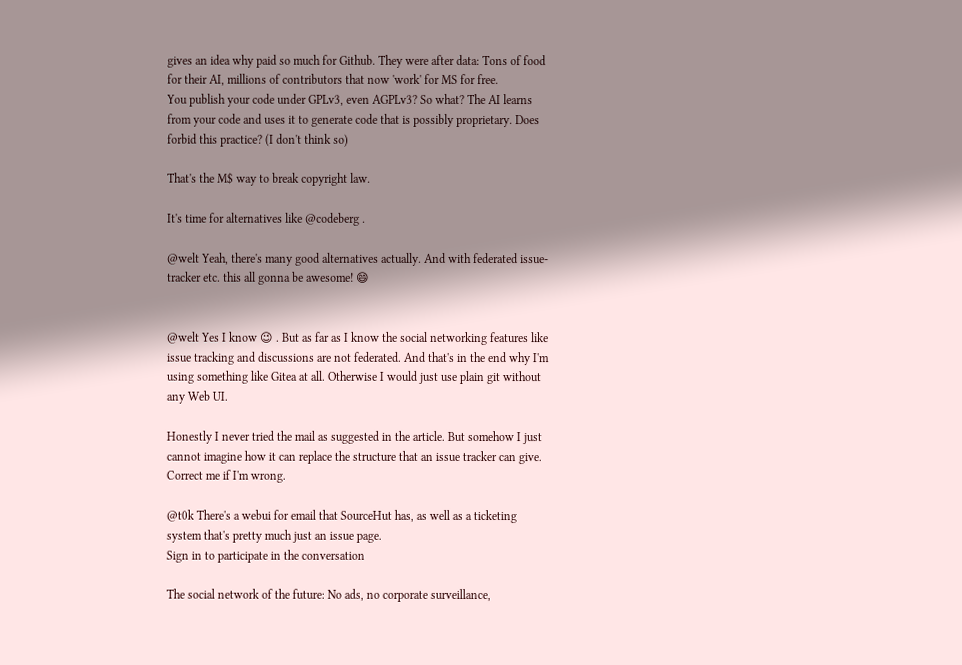gives an idea why paid so much for Github. They were after data: Tons of food for their AI, millions of contributors that now 'work' for MS for free.
You publish your code under GPLv3, even AGPLv3? So what? The AI learns from your code and uses it to generate code that is possibly proprietary. Does forbid this practice? (I don't think so)

That's the M$ way to break copyright law.

It's time for alternatives like @codeberg .

@welt Yeah, there's many good alternatives actually. And with federated issue-tracker etc. this all gonna be awesome! 😄


@welt Yes I know 😉 . But as far as I know the social networking features like issue tracking and discussions are not federated. And that's in the end why I'm using something like Gitea at all. Otherwise I would just use plain git without any Web UI.

Honestly I never tried the mail as suggested in the article. But somehow I just cannot imagine how it can replace the structure that an issue tracker can give. Correct me if I'm wrong.

@t0k There's a webui for email that SourceHut has, as well as a ticketing system that's pretty much just an issue page.
Sign in to participate in the conversation

The social network of the future: No ads, no corporate surveillance,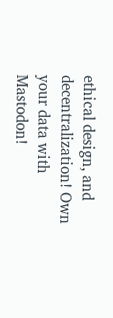ethical design, and decentralization! Own your data with Mastodon!